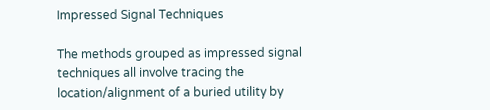Impressed Signal Techniques

The methods grouped as impressed signal techniques all involve tracing the location/alignment of a buried utility by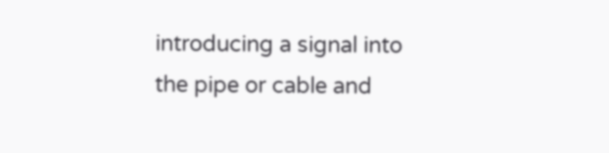introducing a signal into the pipe or cable and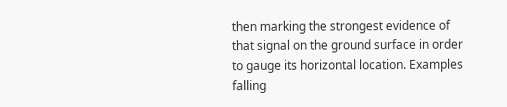then marking the strongest evidence of that signal on the ground surface in order to gauge its horizontal location. Examples falling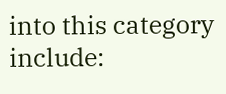into this category include: